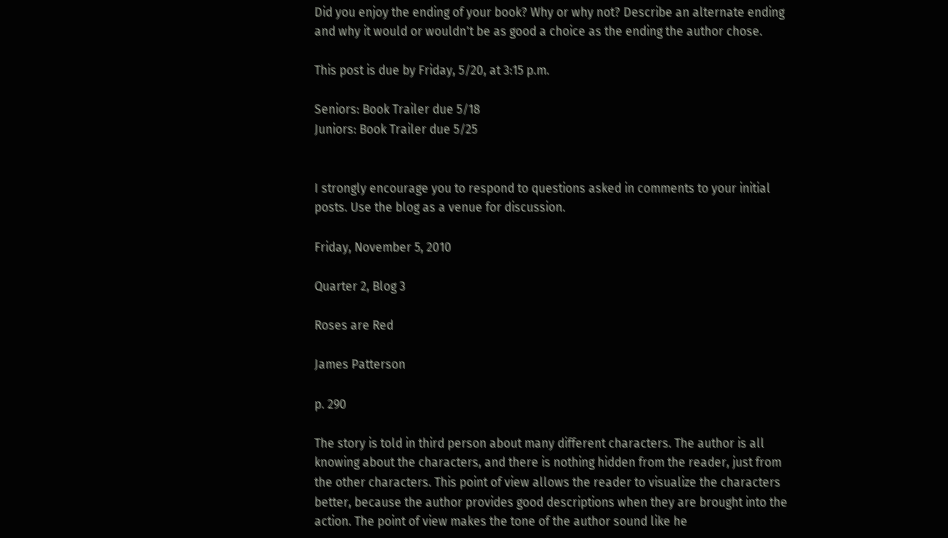Did you enjoy the ending of your book? Why or why not? Describe an alternate ending and why it would or wouldn't be as good a choice as the ending the author chose.

This post is due by Friday, 5/20, at 3:15 p.m.

Seniors: Book Trailer due 5/18
Juniors: Book Trailer due 5/25


I strongly encourage you to respond to questions asked in comments to your initial posts. Use the blog as a venue for discussion.

Friday, November 5, 2010

Quarter 2, Blog 3

Roses are Red

James Patterson

p. 290

The story is told in third person about many different characters. The author is all knowing about the characters, and there is nothing hidden from the reader, just from the other characters. This point of view allows the reader to visualize the characters better, because the author provides good descriptions when they are brought into the action. The point of view makes the tone of the author sound like he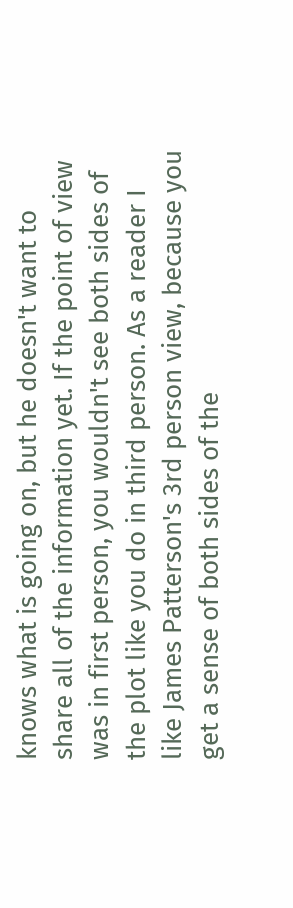knows what is going on, but he doesn't want to share all of the information yet. If the point of view was in first person, you wouldn't see both sides of the plot like you do in third person. As a reader I like James Patterson's 3rd person view, because you get a sense of both sides of the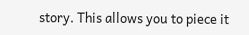story. This allows you to piece it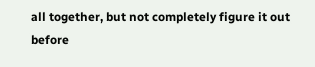all together, but not completely figure it out before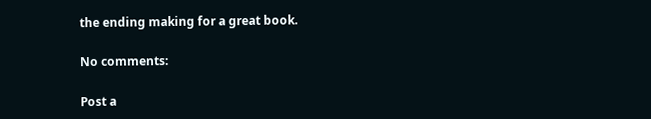the ending making for a great book.

No comments:

Post a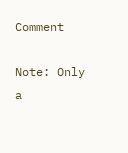Comment

Note: Only a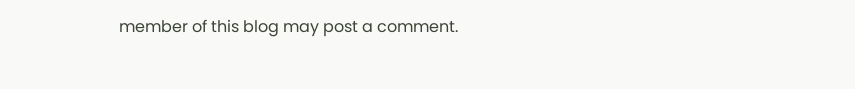member of this blog may post a comment.